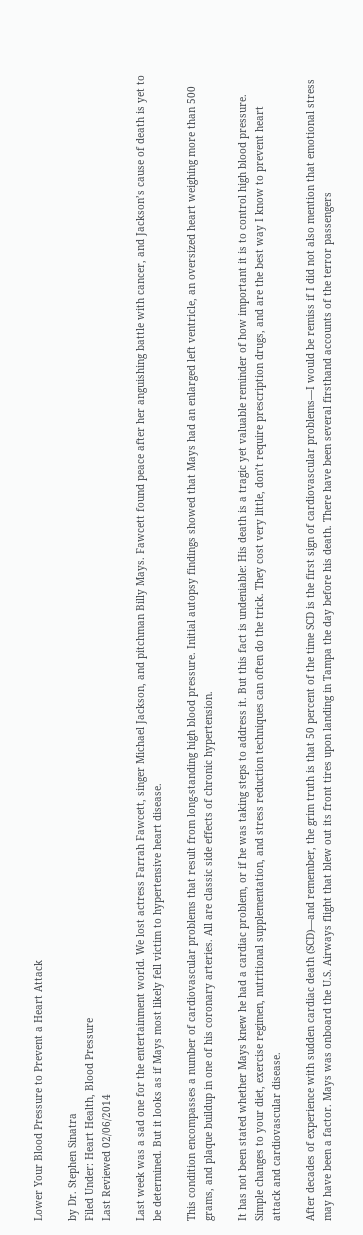Lower Your Blood Pressure to Prevent a Heart Attack

by Dr. Stephen Sinatra
Filed Under: Heart Health, Blood Pressure
Last Reviewed 02/06/2014

Last week was a sad one for the entertainment world. We lost actress Farrah Fawcett, singer Michael Jackson, and pitchman Billy Mays. Fawcett found peace after her anguishing battle with cancer, and Jackson’s cause of death is yet to be determined. But it looks as if Mays most likely fell victim to hypertensive heart disease.

This condition encompasses a number of cardiovascular problems that result from long-standing high blood pressure. Initial autopsy findings showed that Mays had an enlarged left ventricle, an oversized heart weighing more than 500 grams, and plaque buildup in one of his coronary arteries. All are classic side effects of chronic hypertension.

It has not been stated whether Mays knew he had a cardiac problem, or if he was taking steps to address it. But this fact is undeniable: His death is a tragic yet valuable reminder of how important it is to control high blood pressure. Simple changes to your diet, exercise regimen, nutritional supplementation, and stress reduction techniques can often do the trick. They cost very little, don’t require prescription drugs, and are the best way I know to prevent heart attack and cardiovascular disease.

After decades of experience with sudden cardiac death (SCD)—and remember, the grim truth is that 50 percent of the time SCD is the first sign of cardiovascular problems—I would be remiss if I did not also mention that emotional stress may have been a factor. Mays was onboard the U.S. Airways flight that blew out its front tires upon landing in Tampa the day before his death. There have been several firsthand accounts of the terror passengers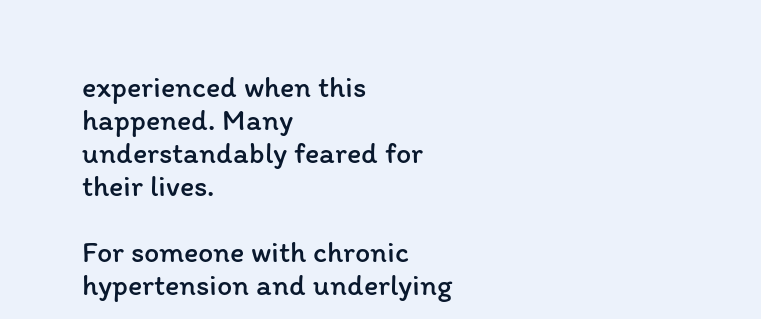experienced when this happened. Many understandably feared for their lives.

For someone with chronic hypertension and underlying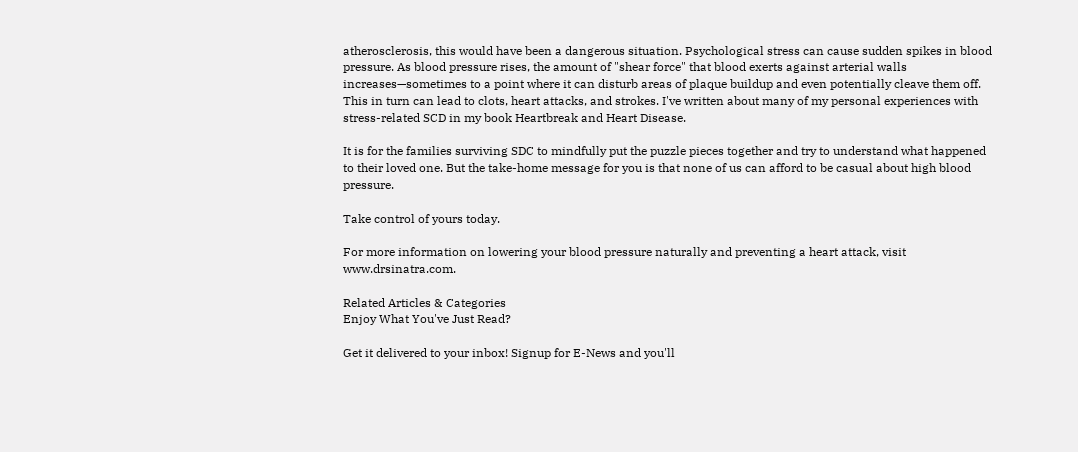atherosclerosis, this would have been a dangerous situation. Psychological stress can cause sudden spikes in blood pressure. As blood pressure rises, the amount of "shear force" that blood exerts against arterial walls increases—sometimes to a point where it can disturb areas of plaque buildup and even potentially cleave them off. This in turn can lead to clots, heart attacks, and strokes. I've written about many of my personal experiences with stress-related SCD in my book Heartbreak and Heart Disease.

It is for the families surviving SDC to mindfully put the puzzle pieces together and try to understand what happened to their loved one. But the take-home message for you is that none of us can afford to be casual about high blood pressure.

Take control of yours today.

For more information on lowering your blood pressure naturally and preventing a heart attack, visit www.drsinatra.com.

Related Articles & Categories
Enjoy What You've Just Read?

Get it delivered to your inbox! Signup for E-News and you'll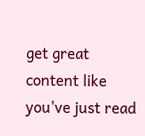get great content like you've just read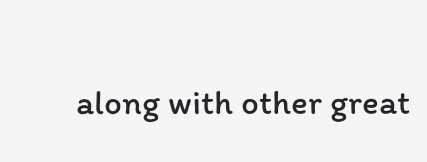along with other great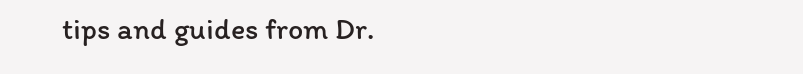tips and guides from Dr.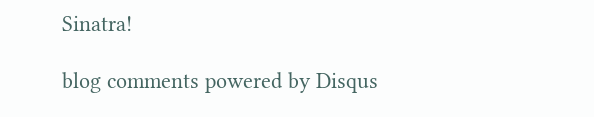Sinatra!

blog comments powered by Disqus